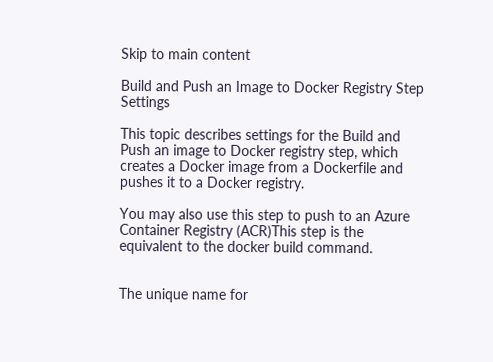Skip to main content

Build and Push an Image to Docker Registry Step Settings

This topic describes settings for the Build and Push an image to Docker registry step, which creates a Docker image from a Dockerfile and pushes it to a Docker registry.

You may also use this step to push to an Azure Container Registry (ACR)This step is the equivalent to the docker build command.


The unique name for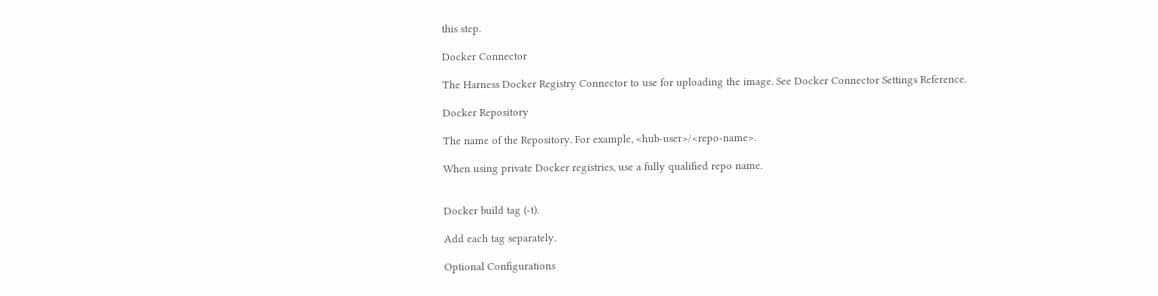this step.

Docker Connector

The Harness Docker Registry Connector to use for uploading the image. See Docker Connector Settings Reference.

Docker Repository

The name of the Repository. For example, <hub-user>/<repo-name>.

When using private Docker registries, use a fully qualified repo name.


Docker build tag (-t).

Add each tag separately.

Optional Configurations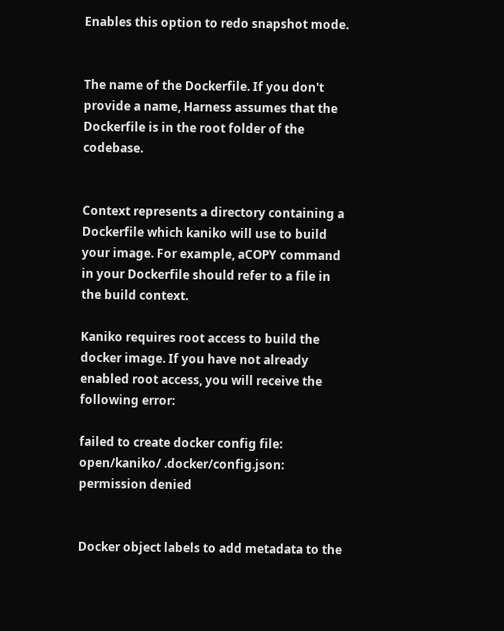Enables this option to redo snapshot mode.


The name of the Dockerfile. If you don't provide a name, Harness assumes that the Dockerfile is in the root folder of the codebase.


Context represents a directory containing a Dockerfile which kaniko will use to build your image. For example, aCOPY command in your Dockerfile should refer to a file in the build context.

Kaniko requires root access to build the docker image. If you have not already enabled root access, you will receive the following error:

failed to create docker config file: open/kaniko/ .docker/config.json: permission denied


Docker object labels to add metadata to the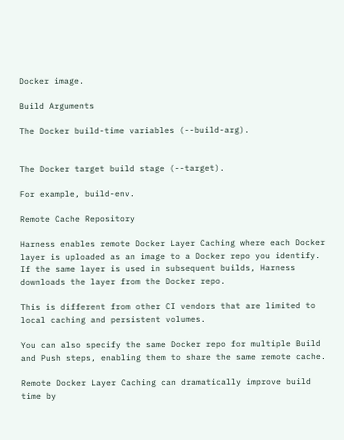Docker image.

Build Arguments

The Docker build-time variables (--build-arg).


The Docker target build stage (--target).

For example, build-env.

Remote Cache Repository

Harness enables remote Docker Layer Caching where each Docker layer is uploaded as an image to a Docker repo you identify. If the same layer is used in subsequent builds, Harness downloads the layer from the Docker repo.

This is different from other CI vendors that are limited to local caching and persistent volumes.

You can also specify the same Docker repo for multiple Build and Push steps, enabling them to share the same remote cache.

Remote Docker Layer Caching can dramatically improve build time by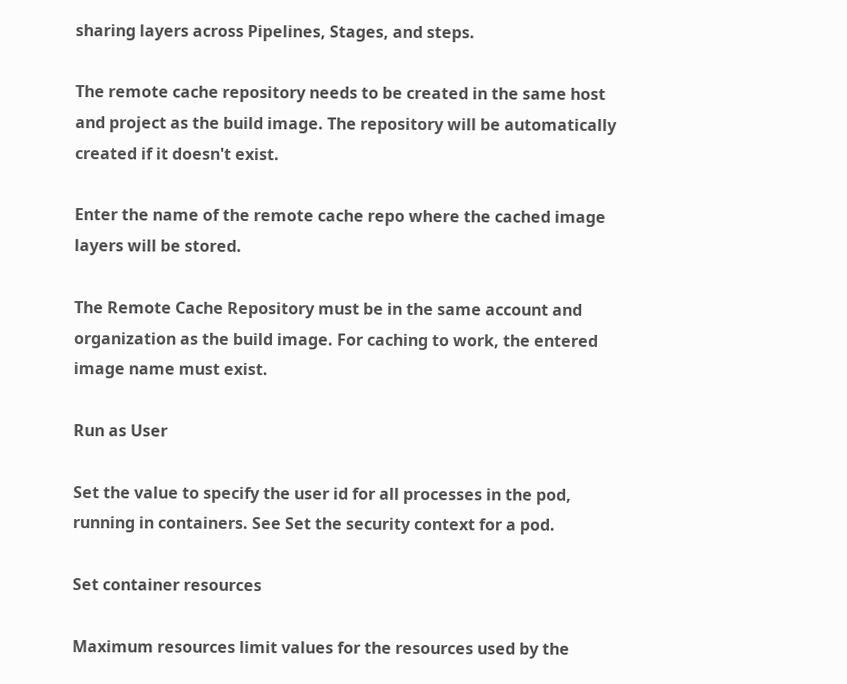sharing layers across Pipelines, Stages, and steps.

The remote cache repository needs to be created in the same host and project as the build image. The repository will be automatically created if it doesn't exist.

Enter the name of the remote cache repo where the cached image layers will be stored.

The Remote Cache Repository must be in the same account and organization as the build image. For caching to work, the entered image name must exist.

Run as User

Set the value to specify the user id for all processes in the pod, running in containers. See Set the security context for a pod.

Set container resources

Maximum resources limit values for the resources used by the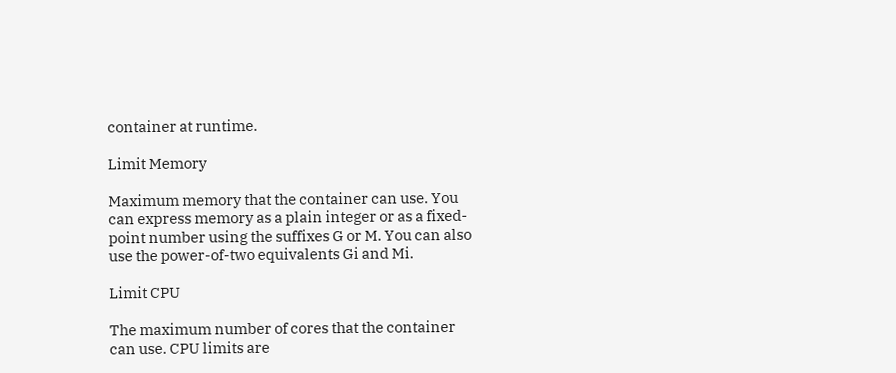container at runtime.

Limit Memory

Maximum memory that the container can use. You can express memory as a plain integer or as a fixed-point number using the suffixes G or M. You can also use the power-of-two equivalents Gi and Mi.

Limit CPU

The maximum number of cores that the container can use. CPU limits are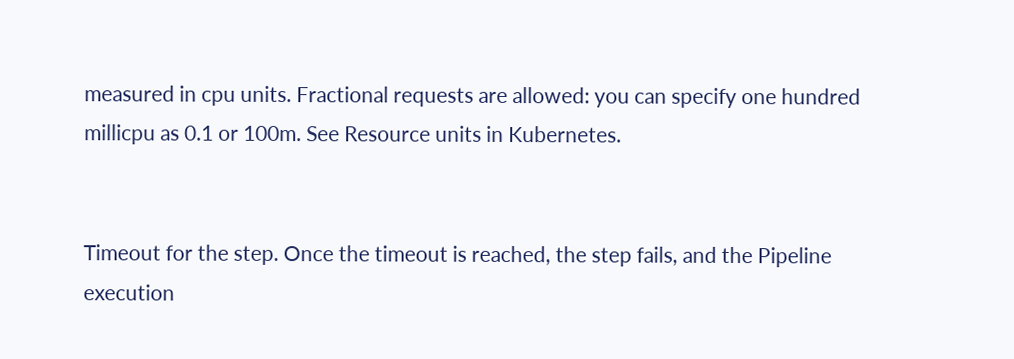measured in cpu units. Fractional requests are allowed: you can specify one hundred millicpu as 0.1 or 100m. See Resource units in Kubernetes.


Timeout for the step. Once the timeout is reached, the step fails, and the Pipeline execution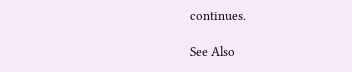continues.

See Also